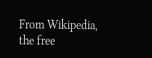From Wikipedia, the free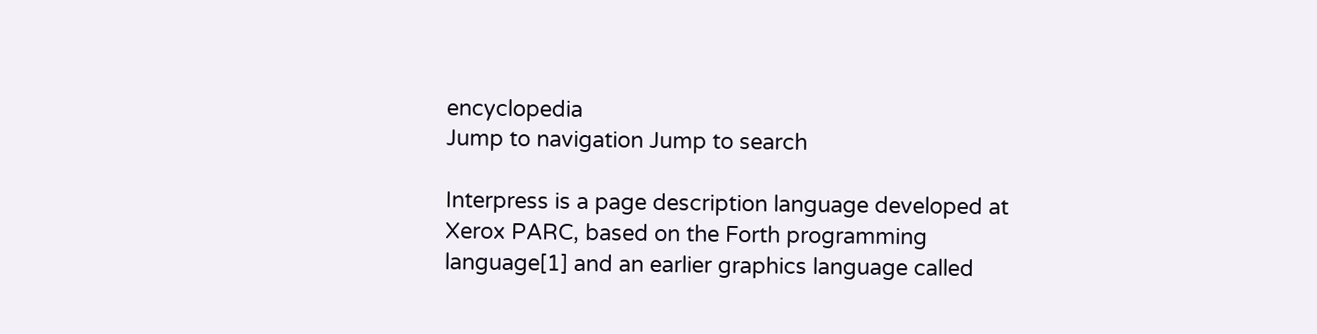encyclopedia
Jump to navigation Jump to search

Interpress is a page description language developed at Xerox PARC, based on the Forth programming language[1] and an earlier graphics language called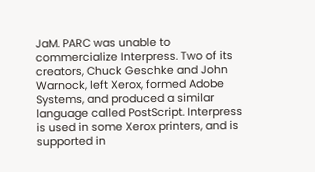JaM. PARC was unable to commercialize Interpress. Two of its creators, Chuck Geschke and John Warnock, left Xerox, formed Adobe Systems, and produced a similar language called PostScript. Interpress is used in some Xerox printers, and is supported in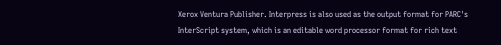Xerox Ventura Publisher. Interpress is also used as the output format for PARC's InterScript system, which is an editable word processor format for rich text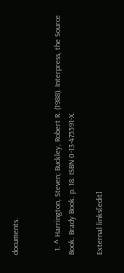documents.


  1. ^ Harrington, Steven; Buckley, Robert R. (1988). Interpress, the Source Book. Brady Book. p. 18. ISBN 0-13-475591-X.

External links[edit]